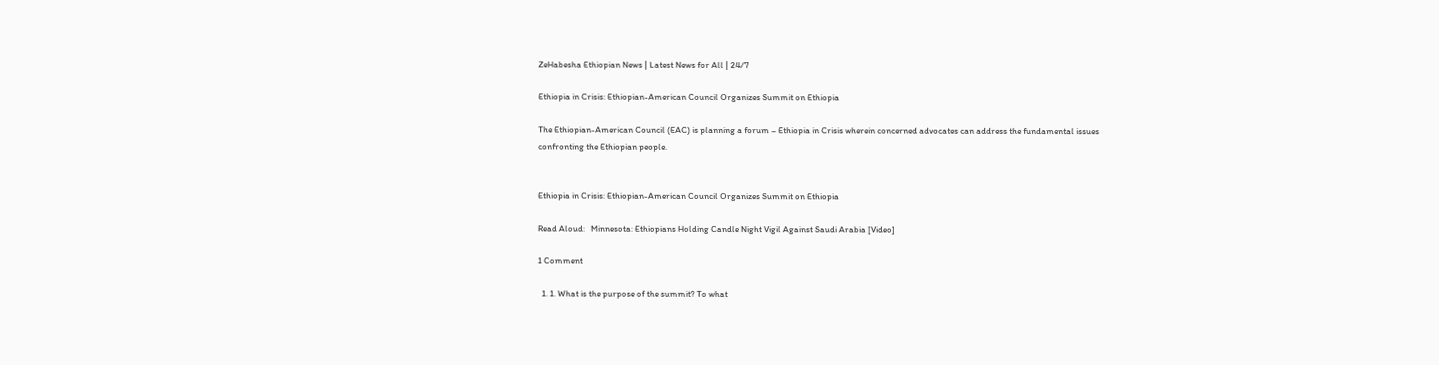ZeHabesha Ethiopian News | Latest News for All | 24/7

Ethiopia in Crisis: Ethiopian-American Council Organizes Summit on Ethiopia

The Ethiopian-American Council (EAC) is planning a forum – Ethiopia in Crisis wherein concerned advocates can address the fundamental issues confronting the Ethiopian people.


Ethiopia in Crisis: Ethiopian-American Council Organizes Summit on Ethiopia

Read Aloud:   Minnesota: Ethiopians Holding Candle Night Vigil Against Saudi Arabia [Video]

1 Comment

  1. 1. What is the purpose of the summit? To what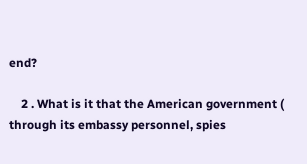end?

    2 . What is it that the American government ( through its embassy personnel, spies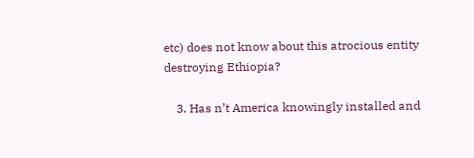etc) does not know about this atrocious entity destroying Ethiopia?

    3. Has n’t America knowingly installed and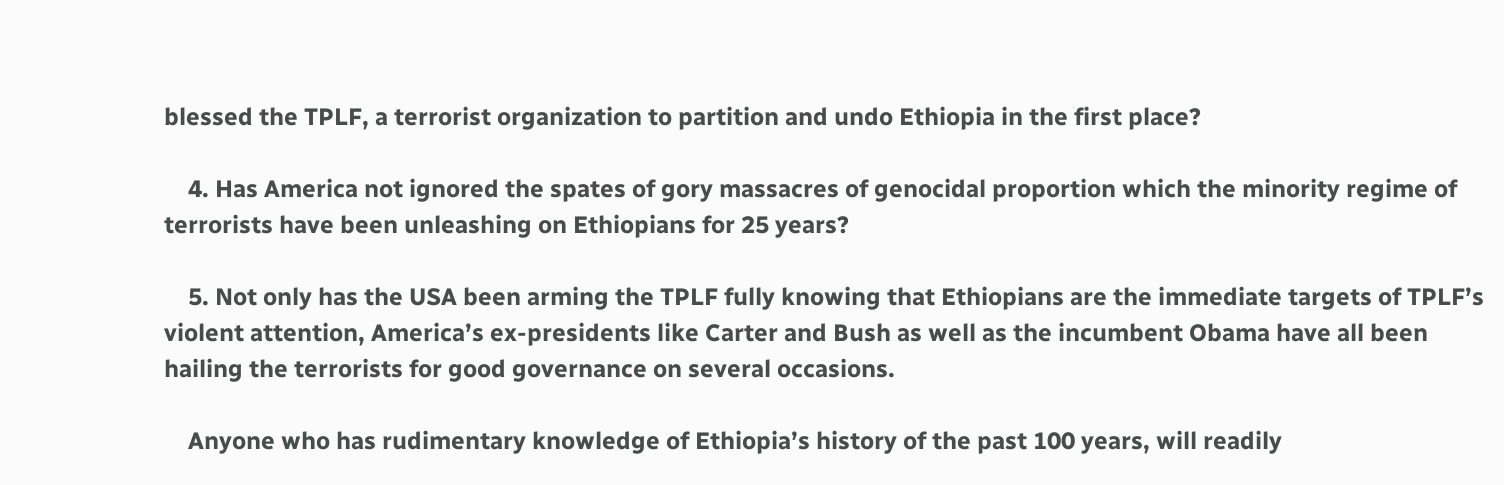blessed the TPLF, a terrorist organization to partition and undo Ethiopia in the first place?

    4. Has America not ignored the spates of gory massacres of genocidal proportion which the minority regime of terrorists have been unleashing on Ethiopians for 25 years?

    5. Not only has the USA been arming the TPLF fully knowing that Ethiopians are the immediate targets of TPLF’s violent attention, America’s ex-presidents like Carter and Bush as well as the incumbent Obama have all been hailing the terrorists for good governance on several occasions.

    Anyone who has rudimentary knowledge of Ethiopia’s history of the past 100 years, will readily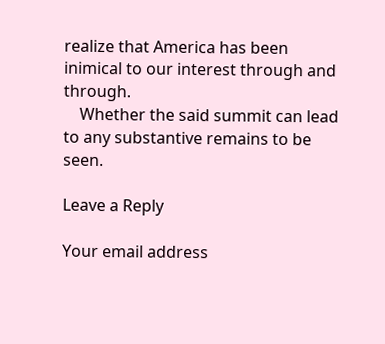realize that America has been inimical to our interest through and through.
    Whether the said summit can lead to any substantive remains to be seen.

Leave a Reply

Your email address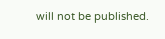will not be published.